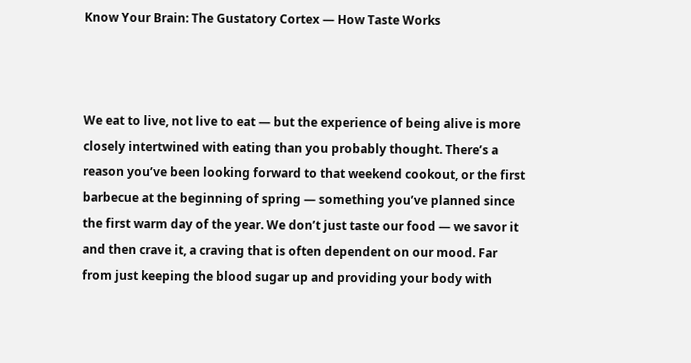Know Your Brain: The Gustatory Cortex — How Taste Works



We eat to live, not live to eat — but the experience of being alive is more closely intertwined with eating than you probably thought. There’s a reason you’ve been looking forward to that weekend cookout, or the first barbecue at the beginning of spring — something you’ve planned since the first warm day of the year. We don’t just taste our food — we savor it and then crave it, a craving that is often dependent on our mood. Far from just keeping the blood sugar up and providing your body with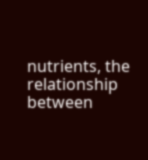nutrients, the relationship between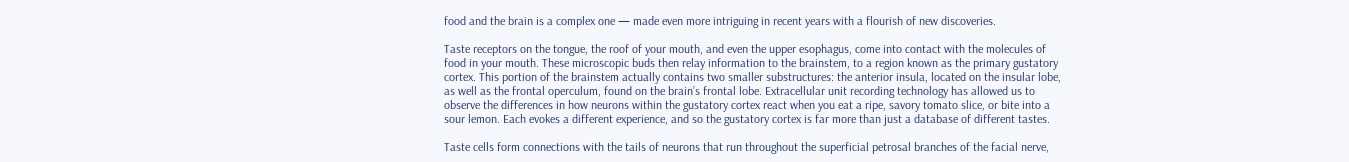food and the brain is a complex one — made even more intriguing in recent years with a flourish of new discoveries.

Taste receptors on the tongue, the roof of your mouth, and even the upper esophagus, come into contact with the molecules of food in your mouth. These microscopic buds then relay information to the brainstem, to a region known as the primary gustatory cortex. This portion of the brainstem actually contains two smaller substructures: the anterior insula, located on the insular lobe, as well as the frontal operculum, found on the brain’s frontal lobe. Extracellular unit recording technology has allowed us to observe the differences in how neurons within the gustatory cortex react when you eat a ripe, savory tomato slice, or bite into a sour lemon. Each evokes a different experience, and so the gustatory cortex is far more than just a database of different tastes.

Taste cells form connections with the tails of neurons that run throughout the superficial petrosal branches of the facial nerve,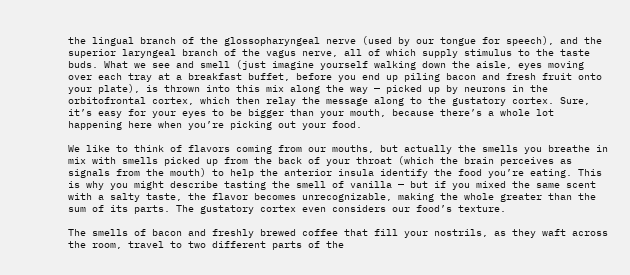the lingual branch of the glossopharyngeal nerve (used by our tongue for speech), and the superior laryngeal branch of the vagus nerve, all of which supply stimulus to the taste buds. What we see and smell (just imagine yourself walking down the aisle, eyes moving over each tray at a breakfast buffet, before you end up piling bacon and fresh fruit onto your plate), is thrown into this mix along the way — picked up by neurons in the orbitofrontal cortex, which then relay the message along to the gustatory cortex. Sure, it’s easy for your eyes to be bigger than your mouth, because there’s a whole lot happening here when you’re picking out your food.

We like to think of flavors coming from our mouths, but actually the smells you breathe in mix with smells picked up from the back of your throat (which the brain perceives as signals from the mouth) to help the anterior insula identify the food you’re eating. This is why you might describe tasting the smell of vanilla — but if you mixed the same scent with a salty taste, the flavor becomes unrecognizable, making the whole greater than the sum of its parts. The gustatory cortex even considers our food’s texture.

The smells of bacon and freshly brewed coffee that fill your nostrils, as they waft across the room, travel to two different parts of the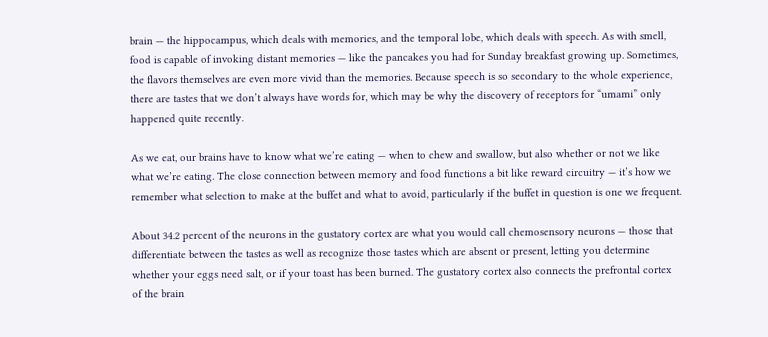brain — the hippocampus, which deals with memories, and the temporal lobe, which deals with speech. As with smell, food is capable of invoking distant memories — like the pancakes you had for Sunday breakfast growing up. Sometimes, the flavors themselves are even more vivid than the memories. Because speech is so secondary to the whole experience, there are tastes that we don’t always have words for, which may be why the discovery of receptors for “umami” only happened quite recently.

As we eat, our brains have to know what we’re eating — when to chew and swallow, but also whether or not we like what we’re eating. The close connection between memory and food functions a bit like reward circuitry — it’s how we remember what selection to make at the buffet and what to avoid, particularly if the buffet in question is one we frequent.

About 34.2 percent of the neurons in the gustatory cortex are what you would call chemosensory neurons — those that differentiate between the tastes as well as recognize those tastes which are absent or present, letting you determine whether your eggs need salt, or if your toast has been burned. The gustatory cortex also connects the prefrontal cortex of the brain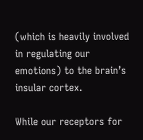(which is heavily involved in regulating our emotions) to the brain’s insular cortex.

While our receptors for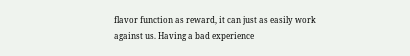flavor function as reward, it can just as easily work against us. Having a bad experience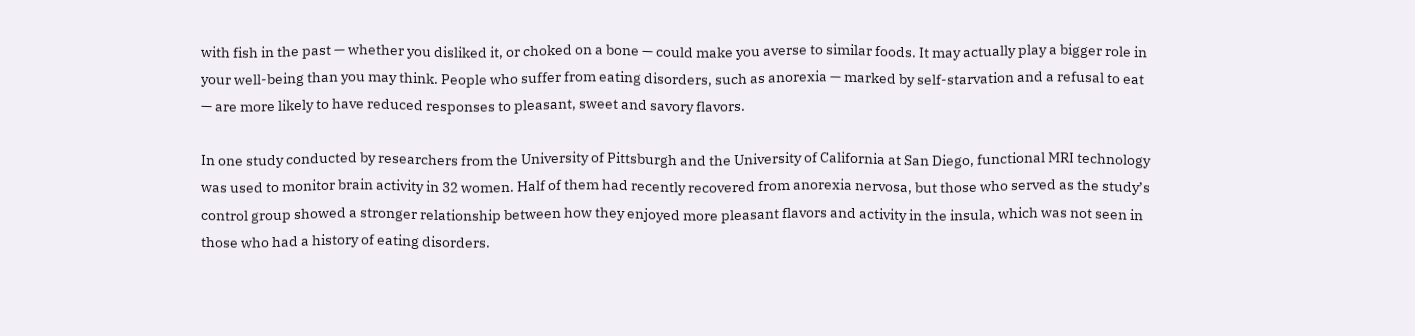with fish in the past — whether you disliked it, or choked on a bone — could make you averse to similar foods. It may actually play a bigger role in your well-being than you may think. People who suffer from eating disorders, such as anorexia — marked by self-starvation and a refusal to eat — are more likely to have reduced responses to pleasant, sweet and savory flavors.

In one study conducted by researchers from the University of Pittsburgh and the University of California at San Diego, functional MRI technology was used to monitor brain activity in 32 women. Half of them had recently recovered from anorexia nervosa, but those who served as the study’s control group showed a stronger relationship between how they enjoyed more pleasant flavors and activity in the insula, which was not seen in those who had a history of eating disorders.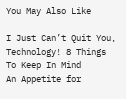You May Also Like

I Just Can’t Quit You, Technology! 8 Things To Keep In Mind
An Appetite for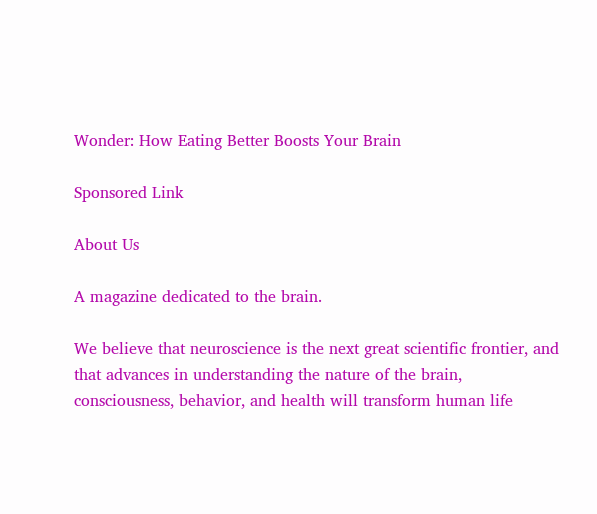Wonder: How Eating Better Boosts Your Brain

Sponsored Link

About Us

A magazine dedicated to the brain.

We believe that neuroscience is the next great scientific frontier, and that advances in understanding the nature of the brain, consciousness, behavior, and health will transform human life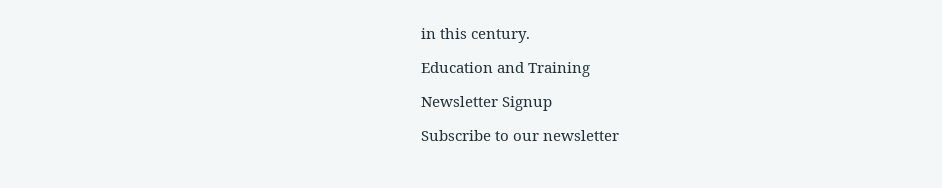in this century.

Education and Training

Newsletter Signup

Subscribe to our newsletter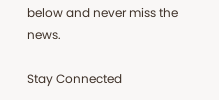below and never miss the news.

Stay Connected